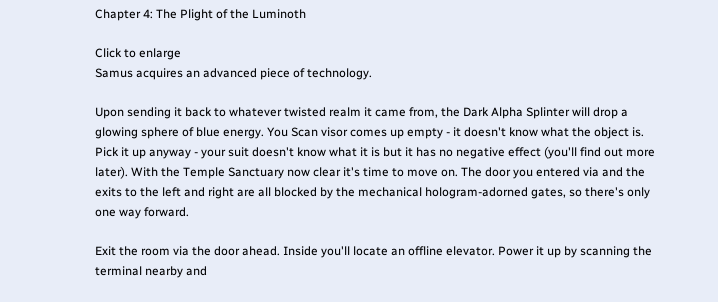Chapter 4: The Plight of the Luminoth

Click to enlarge
Samus acquires an advanced piece of technology.

Upon sending it back to whatever twisted realm it came from, the Dark Alpha Splinter will drop a glowing sphere of blue energy. You Scan visor comes up empty - it doesn't know what the object is. Pick it up anyway - your suit doesn't know what it is but it has no negative effect (you'll find out more later). With the Temple Sanctuary now clear it's time to move on. The door you entered via and the exits to the left and right are all blocked by the mechanical hologram-adorned gates, so there's only one way forward.

Exit the room via the door ahead. Inside you'll locate an offline elevator. Power it up by scanning the terminal nearby and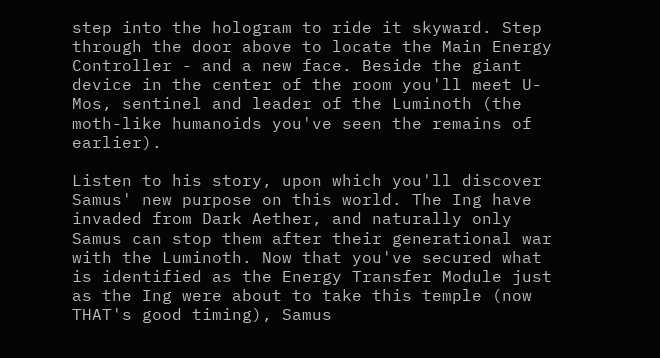step into the hologram to ride it skyward. Step through the door above to locate the Main Energy Controller - and a new face. Beside the giant device in the center of the room you'll meet U-Mos, sentinel and leader of the Luminoth (the moth-like humanoids you've seen the remains of earlier).

Listen to his story, upon which you'll discover Samus' new purpose on this world. The Ing have invaded from Dark Aether, and naturally only Samus can stop them after their generational war with the Luminoth. Now that you've secured what is identified as the Energy Transfer Module just as the Ing were about to take this temple (now THAT's good timing), Samus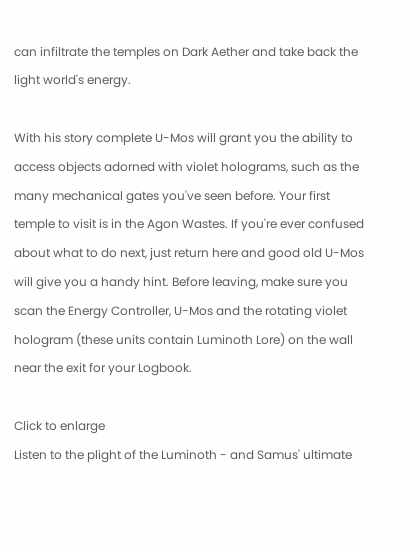can infiltrate the temples on Dark Aether and take back the light world's energy.

With his story complete U-Mos will grant you the ability to access objects adorned with violet holograms, such as the many mechanical gates you've seen before. Your first temple to visit is in the Agon Wastes. If you're ever confused about what to do next, just return here and good old U-Mos will give you a handy hint. Before leaving, make sure you scan the Energy Controller, U-Mos and the rotating violet hologram (these units contain Luminoth Lore) on the wall near the exit for your Logbook.

Click to enlarge
Listen to the plight of the Luminoth - and Samus' ultimate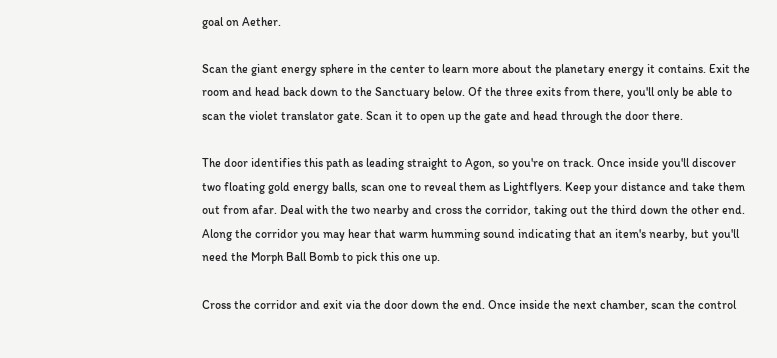goal on Aether.

Scan the giant energy sphere in the center to learn more about the planetary energy it contains. Exit the room and head back down to the Sanctuary below. Of the three exits from there, you'll only be able to scan the violet translator gate. Scan it to open up the gate and head through the door there.

The door identifies this path as leading straight to Agon, so you're on track. Once inside you'll discover two floating gold energy balls, scan one to reveal them as Lightflyers. Keep your distance and take them out from afar. Deal with the two nearby and cross the corridor, taking out the third down the other end. Along the corridor you may hear that warm humming sound indicating that an item's nearby, but you'll need the Morph Ball Bomb to pick this one up.

Cross the corridor and exit via the door down the end. Once inside the next chamber, scan the control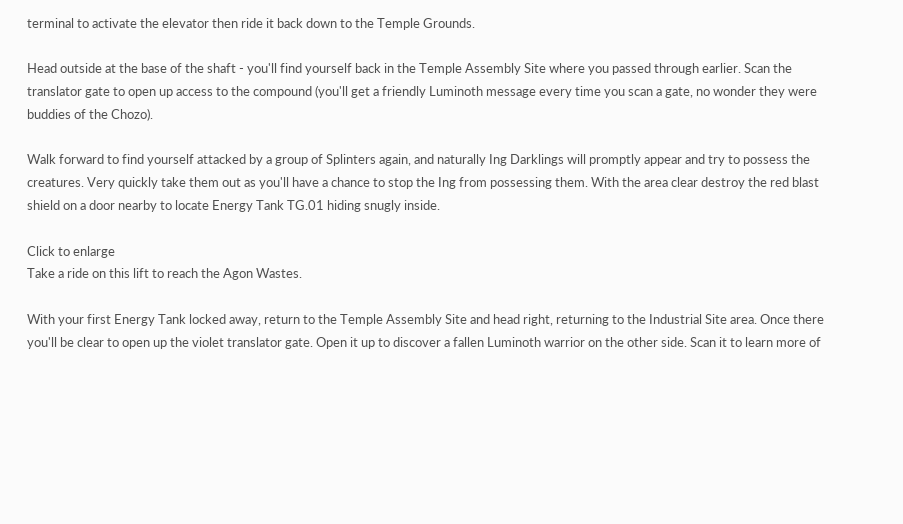terminal to activate the elevator then ride it back down to the Temple Grounds.

Head outside at the base of the shaft - you'll find yourself back in the Temple Assembly Site where you passed through earlier. Scan the translator gate to open up access to the compound (you'll get a friendly Luminoth message every time you scan a gate, no wonder they were buddies of the Chozo).

Walk forward to find yourself attacked by a group of Splinters again, and naturally Ing Darklings will promptly appear and try to possess the creatures. Very quickly take them out as you'll have a chance to stop the Ing from possessing them. With the area clear destroy the red blast shield on a door nearby to locate Energy Tank TG.01 hiding snugly inside.

Click to enlarge
Take a ride on this lift to reach the Agon Wastes.

With your first Energy Tank locked away, return to the Temple Assembly Site and head right, returning to the Industrial Site area. Once there you'll be clear to open up the violet translator gate. Open it up to discover a fallen Luminoth warrior on the other side. Scan it to learn more of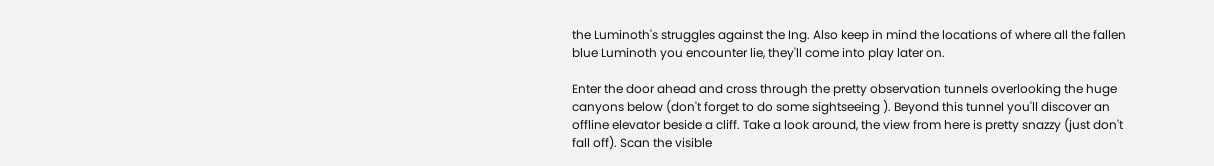the Luminoth's struggles against the Ing. Also keep in mind the locations of where all the fallen blue Luminoth you encounter lie, they'll come into play later on.

Enter the door ahead and cross through the pretty observation tunnels overlooking the huge canyons below (don't forget to do some sightseeing ). Beyond this tunnel you'll discover an offline elevator beside a cliff. Take a look around, the view from here is pretty snazzy (just don't fall off). Scan the visible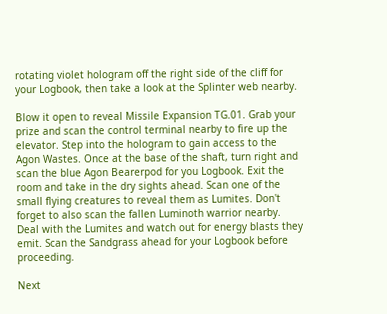rotating violet hologram off the right side of the cliff for your Logbook, then take a look at the Splinter web nearby.

Blow it open to reveal Missile Expansion TG.01. Grab your prize and scan the control terminal nearby to fire up the elevator. Step into the hologram to gain access to the Agon Wastes. Once at the base of the shaft, turn right and scan the blue Agon Bearerpod for you Logbook. Exit the room and take in the dry sights ahead. Scan one of the small flying creatures to reveal them as Lumites. Don't forget to also scan the fallen Luminoth warrior nearby. Deal with the Lumites and watch out for energy blasts they emit. Scan the Sandgrass ahead for your Logbook before proceeding.

Next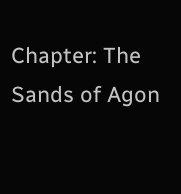Chapter: The Sands of Agon